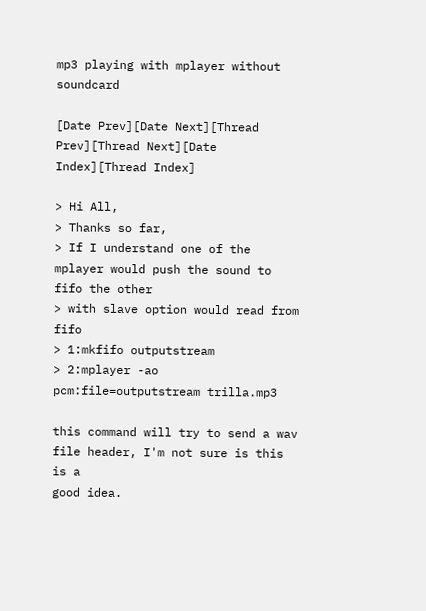mp3 playing with mplayer without soundcard

[Date Prev][Date Next][Thread Prev][Thread Next][Date Index][Thread Index]

> Hi All,
> Thanks so far,
> If I understand one of the mplayer would push the sound to fifo the other
> with slave option would read from fifo
> 1:mkfifo outputstream
> 2:mplayer -ao pcm:file=outputstream trilla.mp3

this command will try to send a wav file header, I'm not sure is this is a
good idea.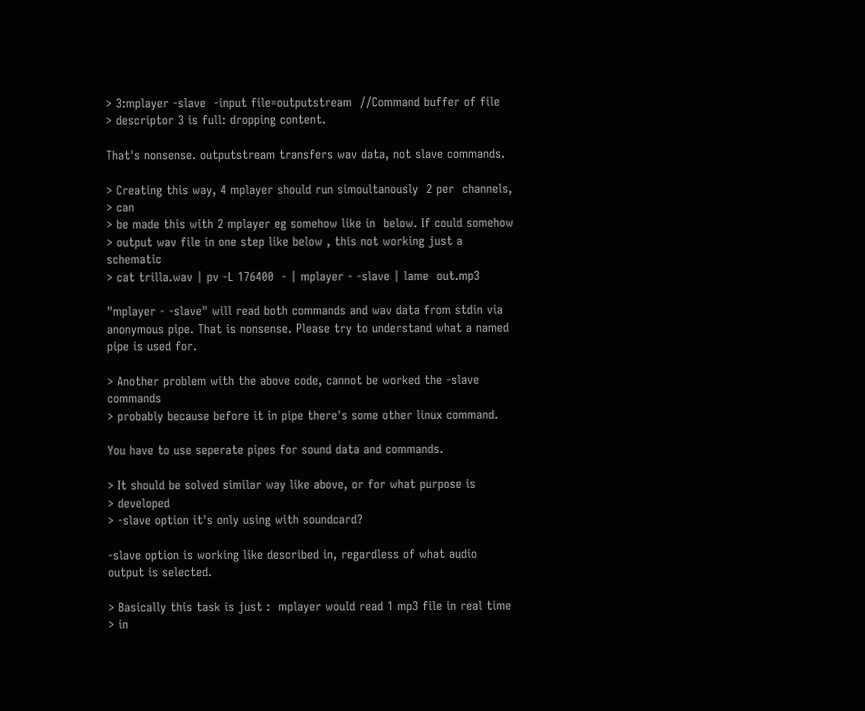> 3:mplayer -slave  -input file=outputstream  //Command buffer of file
> descriptor 3 is full: dropping content.

That's nonsense. outputstream transfers wav data, not slave commands.

> Creating this way, 4 mplayer should run simoultanously  2 per  channels,
> can
> be made this with 2 mplayer eg somehow like in  below. If could somehow
> output wav file in one step like below , this not working just a schematic
> cat trilla.wav | pv -L 176400  - | mplayer - -slave | lame  out.mp3

"mplayer - -slave" will read both commands and wav data from stdin via
anonymous pipe. That is nonsense. Please try to understand what a named
pipe is used for.

> Another problem with the above code, cannot be worked the -slave commands
> probably because before it in pipe there's some other linux command.

You have to use seperate pipes for sound data and commands.

> It should be solved similar way like above, or for what purpose is
> developed
> -slave option it's only using with soundcard?

-slave option is working like described in, regardless of what audio
output is selected.

> Basically this task is just :  mplayer would read 1 mp3 file in real time
> in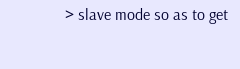> slave mode so as to get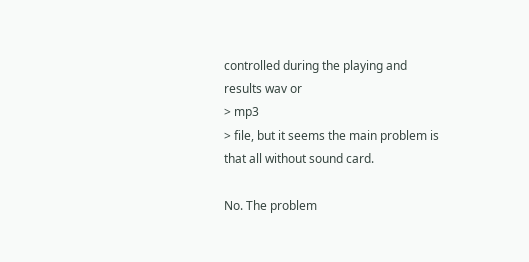controlled during the playing and results wav or
> mp3
> file, but it seems the main problem is that all without sound card.

No. The problem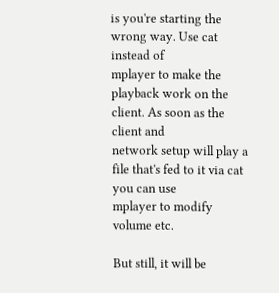is you're starting the wrong way. Use cat instead of
mplayer to make the playback work on the client. As soon as the client and
network setup will play a file that's fed to it via cat you can use
mplayer to modify volume etc.

But still, it will be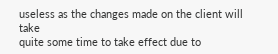useless as the changes made on the client will take
quite some time to take effect due to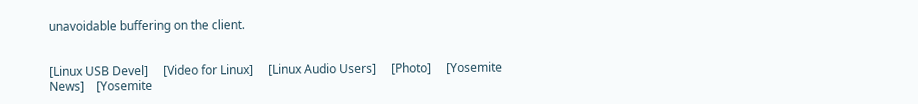unavoidable buffering on the client.


[Linux USB Devel]     [Video for Linux]     [Linux Audio Users]     [Photo]     [Yosemite News]    [Yosemite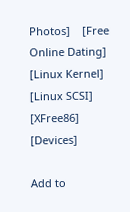Photos]    [Free Online Dating]     [Linux Kernel]     [Linux SCSI]     [XFree86]     [Devices]

Add to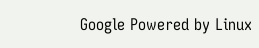Google Powered by Linux